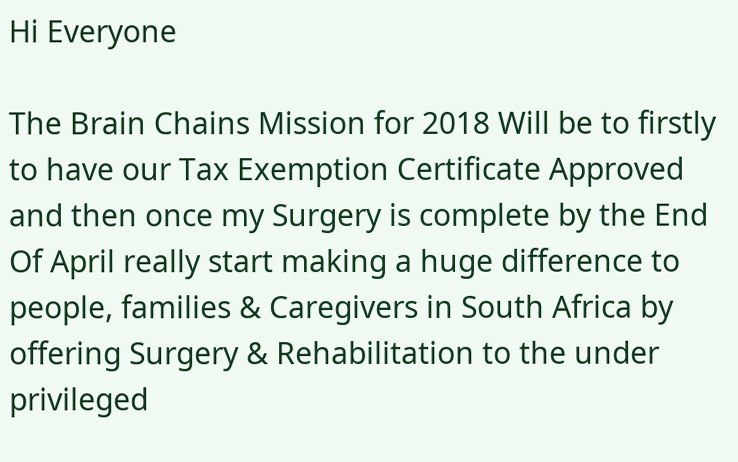Hi Everyone

The Brain Chains Mission for 2018 Will be to firstly to have our Tax Exemption Certificate Approved and then once my Surgery is complete by the End Of April really start making a huge difference to people, families & Caregivers in South Africa by offering Surgery & Rehabilitation to the under privileged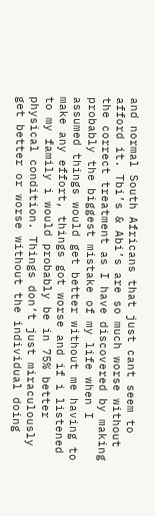and normal South Africans that just cant seem to afford it. Tbi’s & Abi’s are so much worse without the correct treatment as I have discovered by making probably the biggest mistake of my life when I assumed things would get better without me having to make any effort, things got worse and if i listened to my family i would probably be in 75% better physical condition. Things don’t just miraculously get better or worse without the individual doing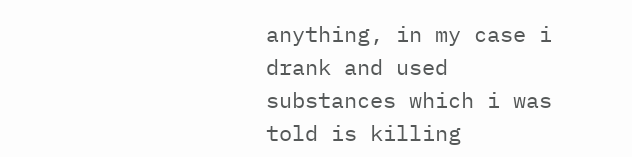anything, in my case i drank and used substances which i was told is killing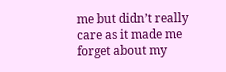me but didn’t really care as it made me forget about my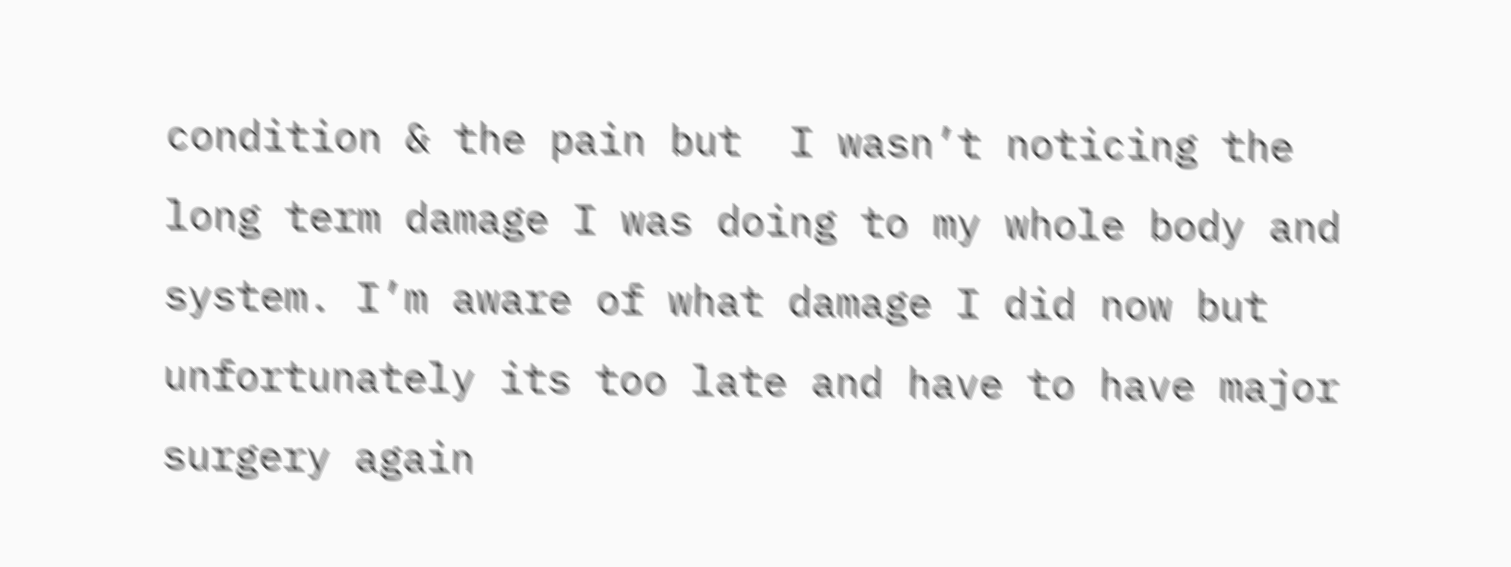condition & the pain but  I wasn’t noticing the long term damage I was doing to my whole body and system. I’m aware of what damage I did now but unfortunately its too late and have to have major surgery again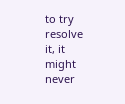to try resolve it, it might never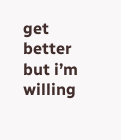get better but i’m willing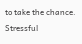to take the chance. Stressful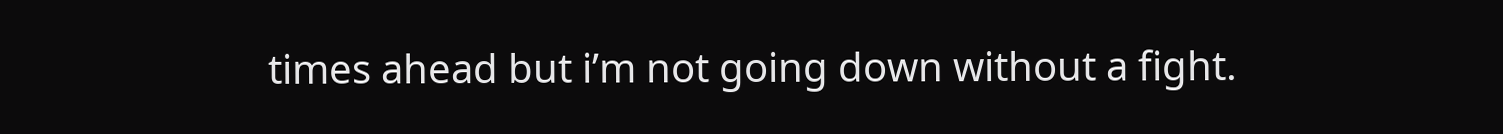times ahead but i’m not going down without a fight.